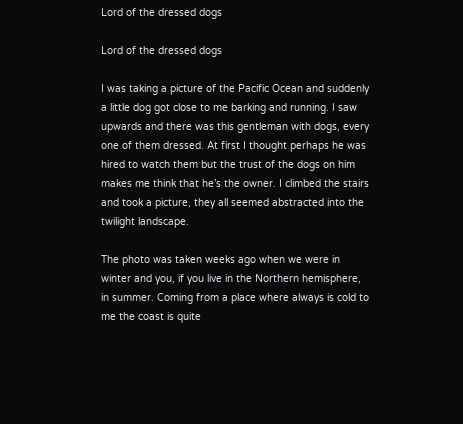Lord of the dressed dogs

Lord of the dressed dogs

I was taking a picture of the Pacific Ocean and suddenly a little dog got close to me barking and running. I saw upwards and there was this gentleman with dogs, every one of them dressed. At first I thought perhaps he was hired to watch them but the trust of the dogs on him makes me think that he’s the owner. I climbed the stairs and took a picture, they all seemed abstracted into the twilight landscape.

The photo was taken weeks ago when we were in winter and you, if you live in the Northern hemisphere, in summer. Coming from a place where always is cold to me the coast is quite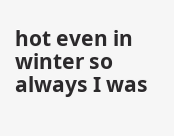hot even in winter so always I was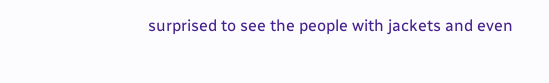surprised to see the people with jackets and even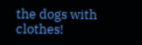the dogs with clothes!